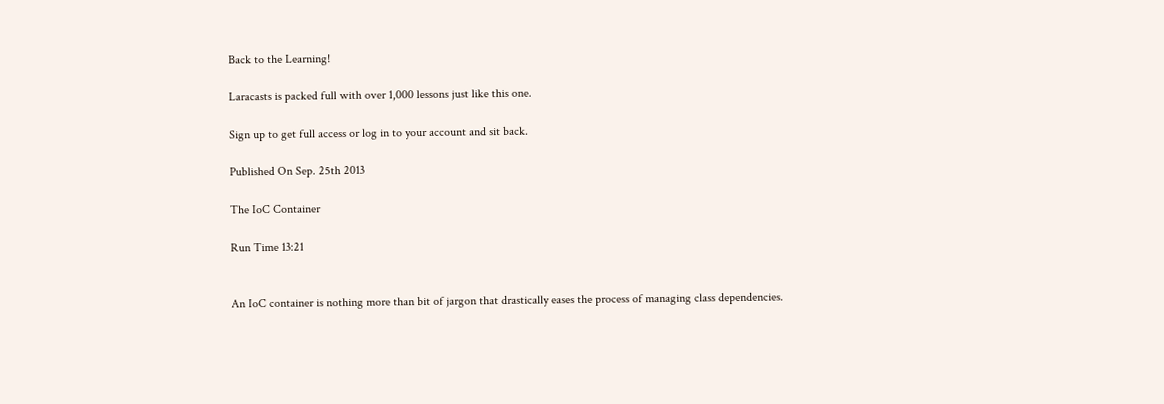Back to the Learning!

Laracasts is packed full with over 1,000 lessons just like this one.

Sign up to get full access or log in to your account and sit back.

Published On Sep. 25th 2013

The IoC Container

Run Time 13:21


An IoC container is nothing more than bit of jargon that drastically eases the process of managing class dependencies.